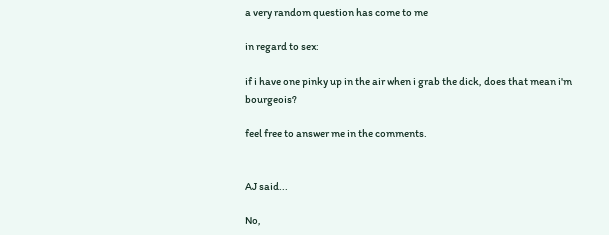a very random question has come to me

in regard to sex:

if i have one pinky up in the air when i grab the dick, does that mean i'm bourgeois?

feel free to answer me in the comments.


AJ said...

No,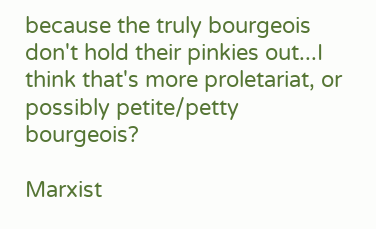because the truly bourgeois don't hold their pinkies out...I think that's more proletariat, or possibly petite/petty bourgeois?

Marxist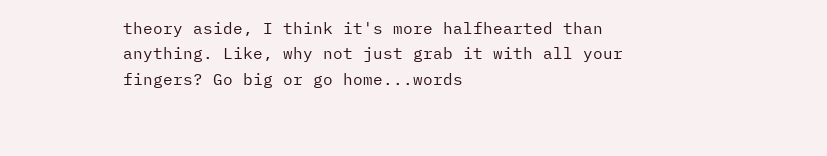theory aside, I think it's more halfhearted than anything. Like, why not just grab it with all your fingers? Go big or go home...words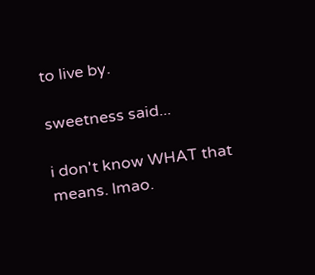to live by.

sweetness said...

i don't know WHAT that means. lmao.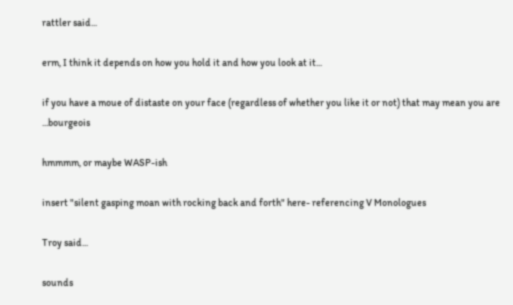rattler said...

erm, I think it depends on how you hold it and how you look at it...

if you have a moue of distaste on your face (regardless of whether you like it or not) that may mean you are ...bourgeois

hmmmm, or maybe WASP-ish

insert "silent gasping moan with rocking back and forth" here- referencing V Monologues

Troy said...

sounds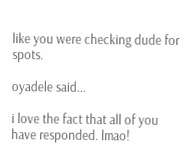like you were checking dude for spots.

oyadele said...

i love the fact that all of you have responded. lmao!